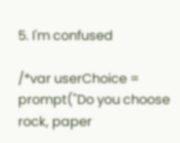5. I'm confused

/*var userChoice = prompt("Do you choose rock, paper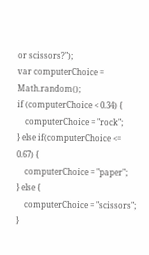or scissors?");
var computerChoice = Math.random();
if (computerChoice < 0.34) {
    computerChoice = "rock";
} else if(computerChoice <= 0.67) {
    computerChoice = "paper";
} else {
    computerChoice = "scissors";
}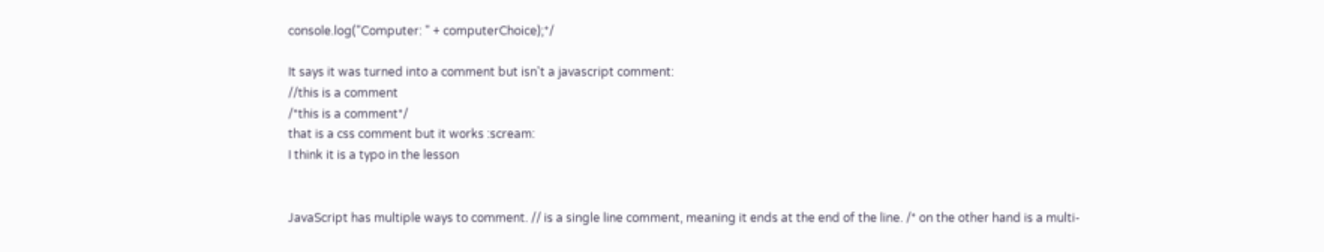console.log("Computer: " + computerChoice);*/

It says it was turned into a comment but isn't a javascript comment:
//this is a comment
/*this is a comment*/
that is a css comment but it works :scream:
I think it is a typo in the lesson


JavaScript has multiple ways to comment. // is a single line comment, meaning it ends at the end of the line. /* on the other hand is a multi-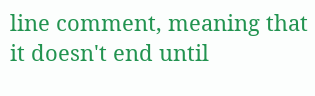line comment, meaning that it doesn't end until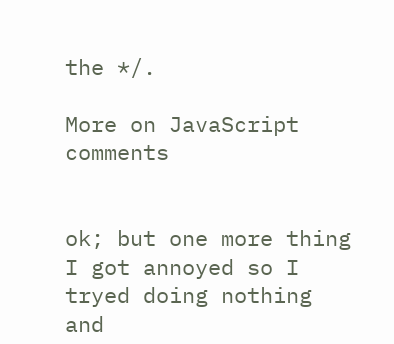the */.

More on JavaScript comments


ok; but one more thing I got annoyed so I tryed doing nothing and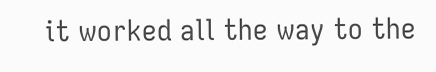it worked all the way to the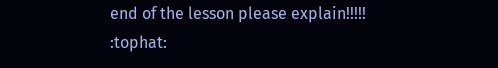end of the lesson please explain!!!!! :tophat: